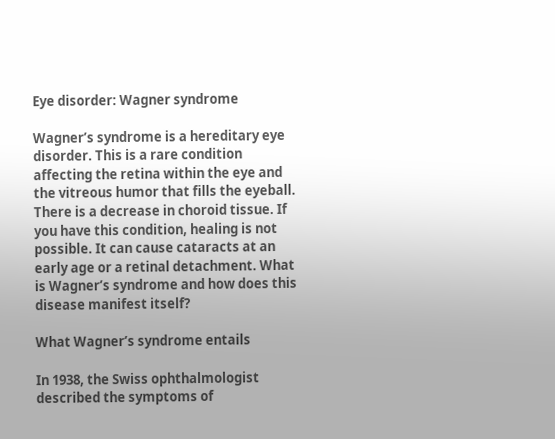Eye disorder: Wagner syndrome

Wagner’s syndrome is a hereditary eye disorder. This is a rare condition affecting the retina within the eye and the vitreous humor that fills the eyeball. There is a decrease in choroid tissue. If you have this condition, healing is not possible. It can cause cataracts at an early age or a retinal detachment. What is Wagner’s syndrome and how does this disease manifest itself?

What Wagner’s syndrome entails

In 1938, the Swiss ophthalmologist described the symptoms of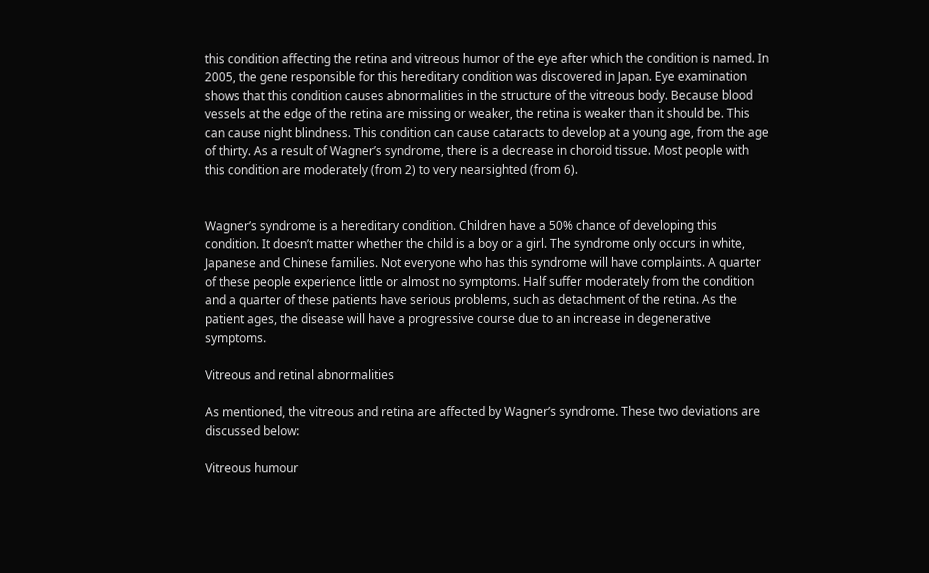this condition affecting the retina and vitreous humor of the eye after which the condition is named. In 2005, the gene responsible for this hereditary condition was discovered in Japan. Eye examination shows that this condition causes abnormalities in the structure of the vitreous body. Because blood vessels at the edge of the retina are missing or weaker, the retina is weaker than it should be. This can cause night blindness. This condition can cause cataracts to develop at a young age, from the age of thirty. As a result of Wagner’s syndrome, there is a decrease in choroid tissue. Most people with this condition are moderately (from 2) to very nearsighted (from 6).


Wagner’s syndrome is a hereditary condition. Children have a 50% chance of developing this condition. It doesn’t matter whether the child is a boy or a girl. The syndrome only occurs in white, Japanese and Chinese families. Not everyone who has this syndrome will have complaints. A quarter of these people experience little or almost no symptoms. Half suffer moderately from the condition and a quarter of these patients have serious problems, such as detachment of the retina. As the patient ages, the disease will have a progressive course due to an increase in degenerative symptoms.

Vitreous and retinal abnormalities

As mentioned, the vitreous and retina are affected by Wagner’s syndrome. These two deviations are discussed below:

Vitreous humour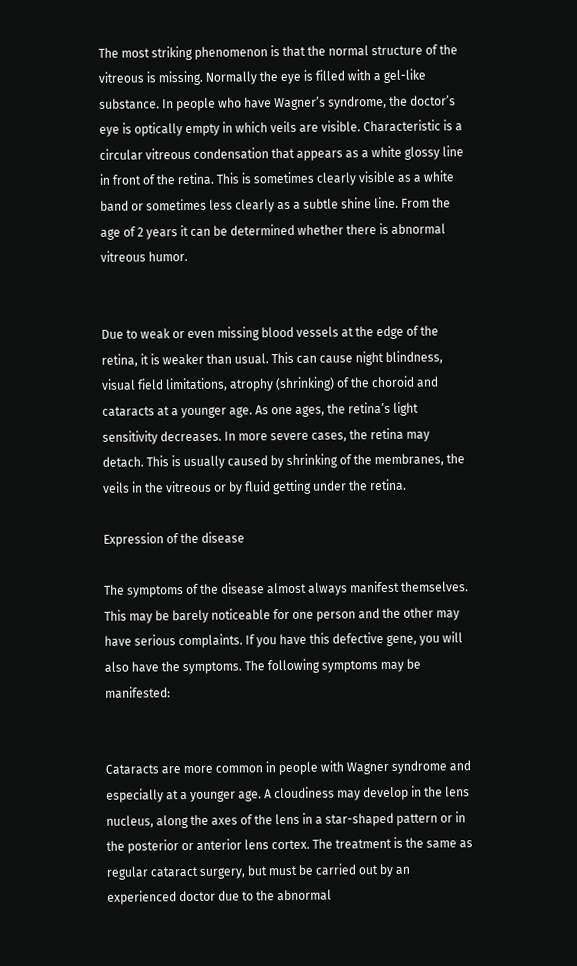The most striking phenomenon is that the normal structure of the vitreous is missing. Normally the eye is filled with a gel-like substance. In people who have Wagner’s syndrome, the doctor’s eye is optically empty in which veils are visible. Characteristic is a circular vitreous condensation that appears as a white glossy line in front of the retina. This is sometimes clearly visible as a white band or sometimes less clearly as a subtle shine line. From the age of 2 years it can be determined whether there is abnormal vitreous humor.


Due to weak or even missing blood vessels at the edge of the retina, it is weaker than usual. This can cause night blindness, visual field limitations, atrophy (shrinking) of the choroid and cataracts at a younger age. As one ages, the retina’s light sensitivity decreases. In more severe cases, the retina may detach. This is usually caused by shrinking of the membranes, the veils in the vitreous or by fluid getting under the retina.

Expression of the disease

The symptoms of the disease almost always manifest themselves. This may be barely noticeable for one person and the other may have serious complaints. If you have this defective gene, you will also have the symptoms. The following symptoms may be manifested:


Cataracts are more common in people with Wagner syndrome and especially at a younger age. A cloudiness may develop in the lens nucleus, along the axes of the lens in a star-shaped pattern or in the posterior or anterior lens cortex. The treatment is the same as regular cataract surgery, but must be carried out by an experienced doctor due to the abnormal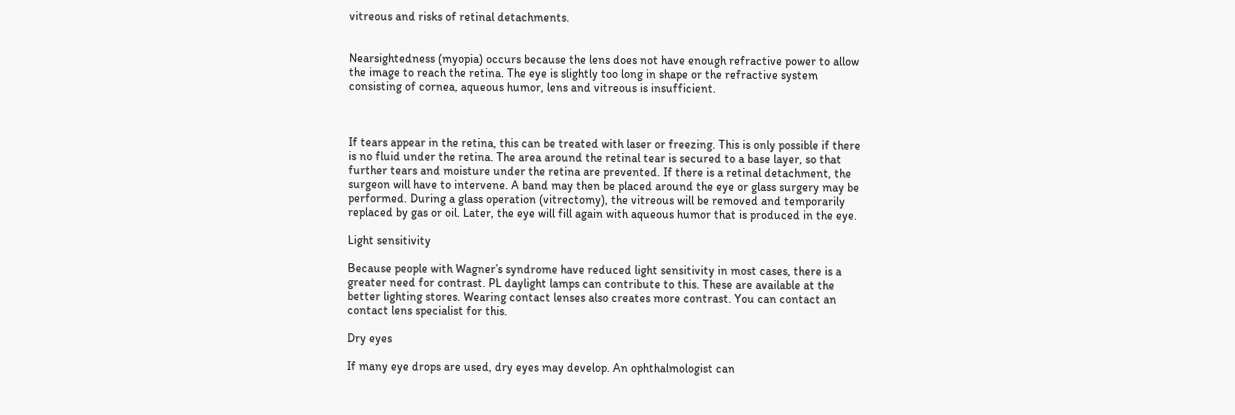vitreous and risks of retinal detachments.


Nearsightedness (myopia) occurs because the lens does not have enough refractive power to allow the image to reach the retina. The eye is slightly too long in shape or the refractive system consisting of cornea, aqueous humor, lens and vitreous is insufficient.



If tears appear in the retina, this can be treated with laser or freezing. This is only possible if there is no fluid under the retina. The area around the retinal tear is secured to a base layer, so that further tears and moisture under the retina are prevented. If there is a retinal detachment, the surgeon will have to intervene. A band may then be placed around the eye or glass surgery may be performed. During a glass operation (vitrectomy), the vitreous will be removed and temporarily replaced by gas or oil. Later, the eye will fill again with aqueous humor that is produced in the eye.

Light sensitivity

Because people with Wagner’s syndrome have reduced light sensitivity in most cases, there is a greater need for contrast. PL daylight lamps can contribute to this. These are available at the better lighting stores. Wearing contact lenses also creates more contrast. You can contact an contact lens specialist for this.

Dry eyes

If many eye drops are used, dry eyes may develop. An ophthalmologist can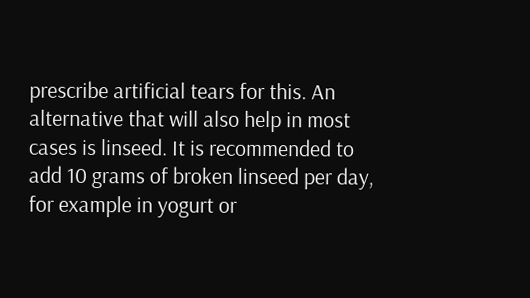prescribe artificial tears for this. An alternative that will also help in most cases is linseed. It is recommended to add 10 grams of broken linseed per day, for example in yogurt or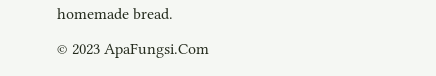homemade bread.

© 2023 ApaFungsi.Com